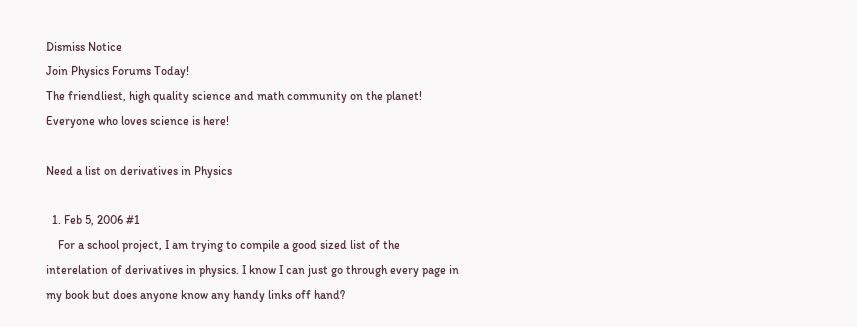Dismiss Notice
Join Physics Forums Today!
The friendliest, high quality science and math community on the planet! Everyone who loves science is here!

Need a list on derivatives in Physics

  1. Feb 5, 2006 #1
    For a school project, I am trying to compile a good sized list of the interelation of derivatives in physics. I know I can just go through every page in my book but does anyone know any handy links off hand?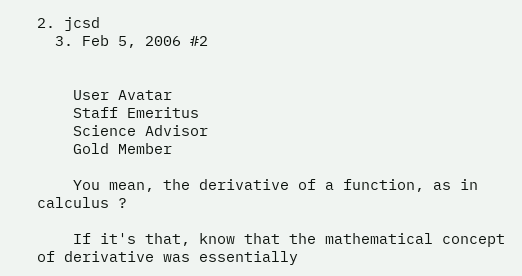2. jcsd
  3. Feb 5, 2006 #2


    User Avatar
    Staff Emeritus
    Science Advisor
    Gold Member

    You mean, the derivative of a function, as in calculus ?

    If it's that, know that the mathematical concept of derivative was essentially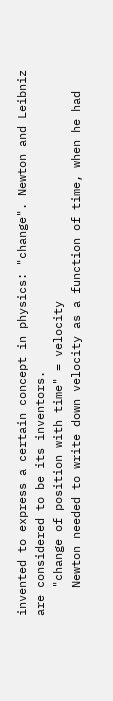invented to express a certain concept in physics: "change". Newton and Leibniz are considered to be its inventors.
    "change of position with time" = velocity
    Newton needed to write down velocity as a function of time, when he had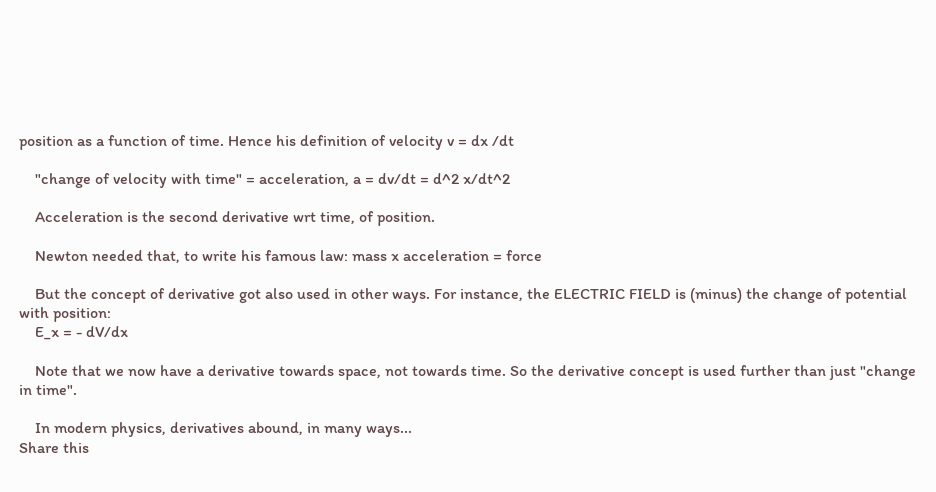position as a function of time. Hence his definition of velocity v = dx /dt

    "change of velocity with time" = acceleration, a = dv/dt = d^2 x/dt^2

    Acceleration is the second derivative wrt time, of position.

    Newton needed that, to write his famous law: mass x acceleration = force

    But the concept of derivative got also used in other ways. For instance, the ELECTRIC FIELD is (minus) the change of potential with position:
    E_x = - dV/dx

    Note that we now have a derivative towards space, not towards time. So the derivative concept is used further than just "change in time".

    In modern physics, derivatives abound, in many ways...
Share this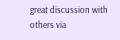great discussion with others via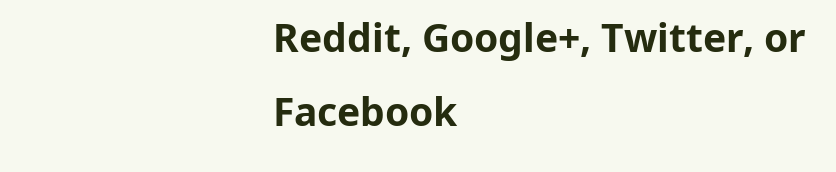Reddit, Google+, Twitter, or Facebook